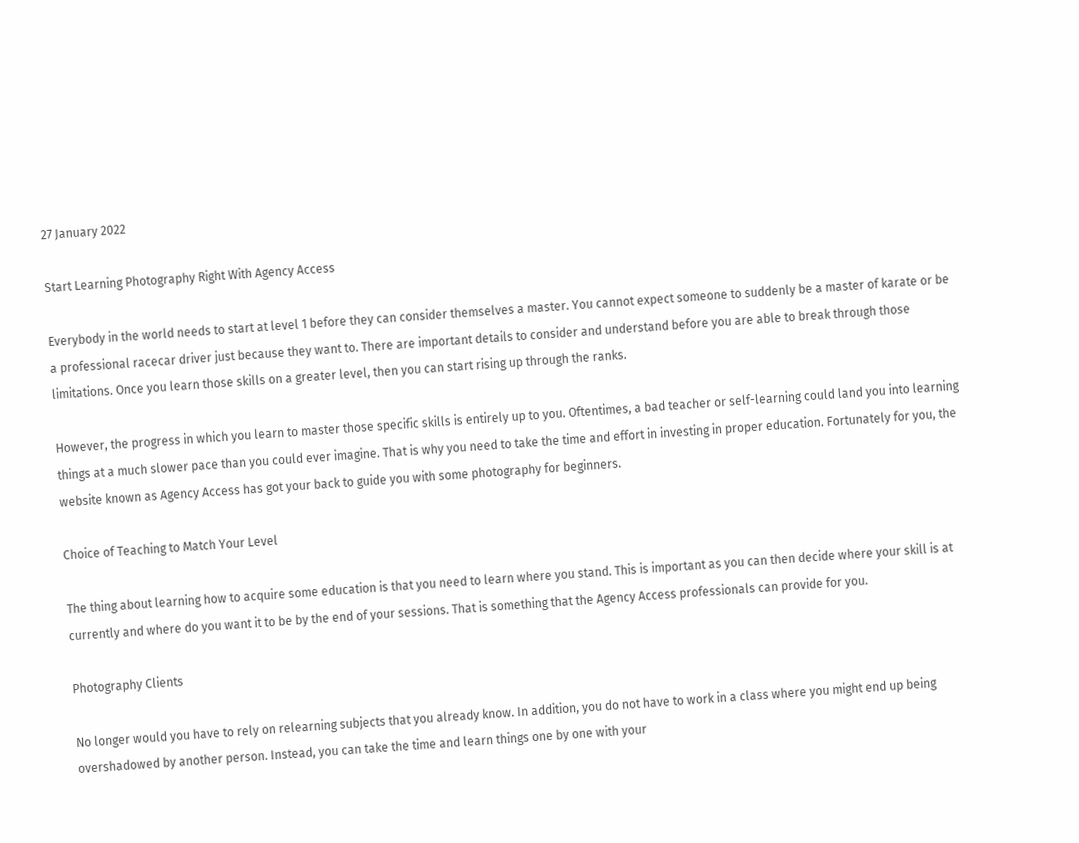27 January 2022

Start Learning Photography Right With Agency Access

Everybody in the world needs to start at level 1 before they can consider themselves a master. You cannot expect someone to suddenly be a master of karate or be a professional racecar driver just because they want to. There are important details to consider and understand before you are able to break through those limitations. Once you learn those skills on a greater level, then you can start rising up through the ranks.

However, the progress in which you learn to master those specific skills is entirely up to you. Oftentimes, a bad teacher or self-learning could land you into learning things at a much slower pace than you could ever imagine. That is why you need to take the time and effort in investing in proper education. Fortunately for you, the website known as Agency Access has got your back to guide you with some photography for beginners.

Choice of Teaching to Match Your Level

The thing about learning how to acquire some education is that you need to learn where you stand. This is important as you can then decide where your skill is at currently and where do you want it to be by the end of your sessions. That is something that the Agency Access professionals can provide for you.

Photography Clients

No longer would you have to rely on relearning subjects that you already know. In addition, you do not have to work in a class where you might end up being overshadowed by another person. Instead, you can take the time and learn things one by one with your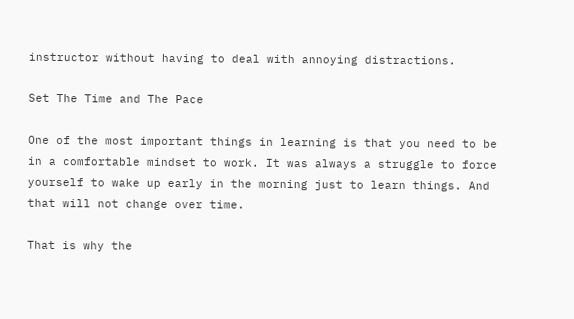instructor without having to deal with annoying distractions.

Set The Time and The Pace

One of the most important things in learning is that you need to be in a comfortable mindset to work. It was always a struggle to force yourself to wake up early in the morning just to learn things. And that will not change over time.

That is why the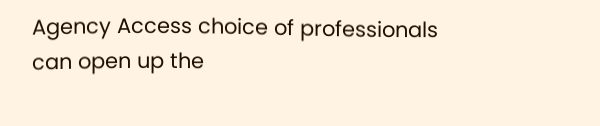Agency Access choice of professionals can open up the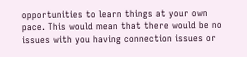opportunities to learn things at your own pace. This would mean that there would be no issues with you having connection issues or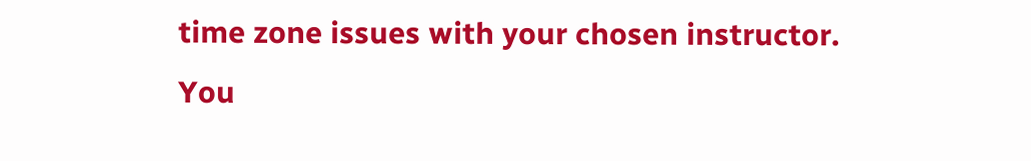time zone issues with your chosen instructor. You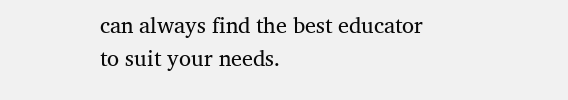can always find the best educator to suit your needs.